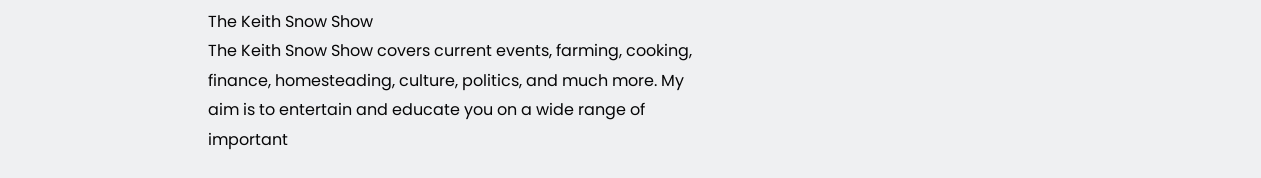The Keith Snow Show
The Keith Snow Show covers current events, farming, cooking, finance, homesteading, culture, politics, and much more. My aim is to entertain and educate you on a wide range of important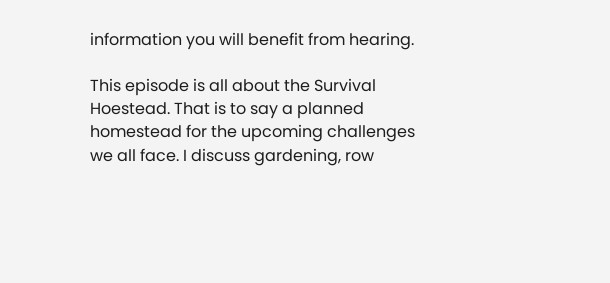information you will benefit from hearing.

This episode is all about the Survival Hoestead. That is to say a planned homestead for the upcoming challenges we all face. I discuss gardening, row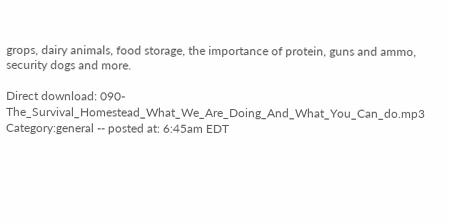grops, dairy animals, food storage, the importance of protein, guns and ammo, security dogs and more.

Direct download: 090-The_Survival_Homestead_What_We_Are_Doing_And_What_You_Can_do.mp3
Category:general -- posted at: 6:45am EDT